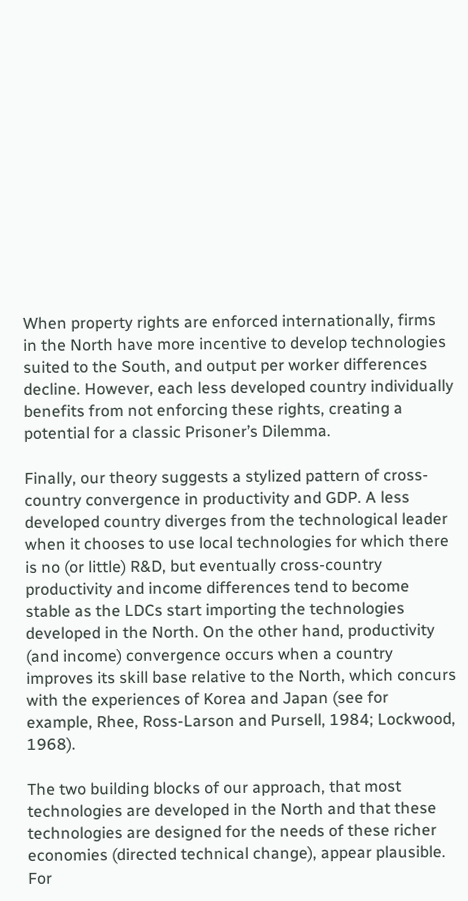When property rights are enforced internationally, firms in the North have more incentive to develop technologies suited to the South, and output per worker differences decline. However, each less developed country individually benefits from not enforcing these rights, creating a potential for a classic Prisoner’s Dilemma.

Finally, our theory suggests a stylized pattern of cross-country convergence in productivity and GDP. A less developed country diverges from the technological leader when it chooses to use local technologies for which there is no (or little) R&D, but eventually cross-country productivity and income differences tend to become stable as the LDCs start importing the technologies developed in the North. On the other hand, productivity (and income) convergence occurs when a country improves its skill base relative to the North, which concurs with the experiences of Korea and Japan (see for example, Rhee, Ross-Larson and Pursell, 1984; Lockwood, 1968).

The two building blocks of our approach, that most technologies are developed in the North and that these technologies are designed for the needs of these richer economies (directed technical change), appear plausible. For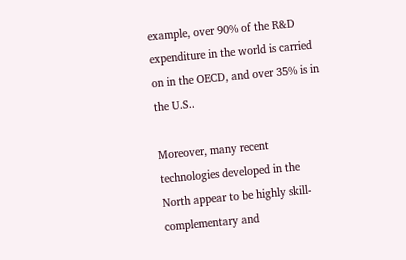example, over 90% of the R&D expenditure in the world is carried on in the OECD, and over 35% is in the U.S..

Moreover, many recent technologies developed in the North appear to be highly skill-complementary and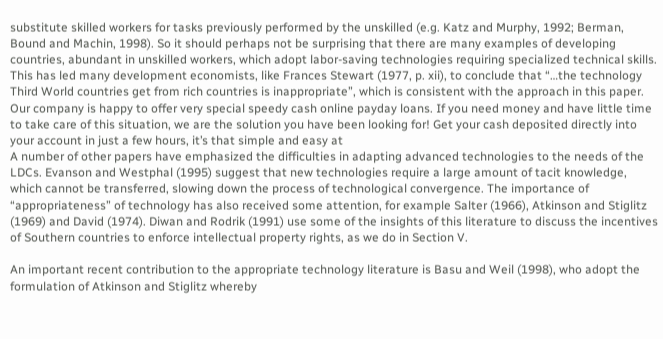substitute skilled workers for tasks previously performed by the unskilled (e.g. Katz and Murphy, 1992; Berman, Bound and Machin, 1998). So it should perhaps not be surprising that there are many examples of developing countries, abundant in unskilled workers, which adopt labor-saving technologies requiring specialized technical skills. This has led many development economists, like Frances Stewart (1977, p. xii), to conclude that “…the technology Third World countries get from rich countries is inappropriate”, which is consistent with the approach in this paper.
Our company is happy to offer very special speedy cash online payday loans. If you need money and have little time to take care of this situation, we are the solution you have been looking for! Get your cash deposited directly into your account in just a few hours, it’s that simple and easy at
A number of other papers have emphasized the difficulties in adapting advanced technologies to the needs of the LDCs. Evanson and Westphal (1995) suggest that new technologies require a large amount of tacit knowledge, which cannot be transferred, slowing down the process of technological convergence. The importance of “appropriateness” of technology has also received some attention, for example Salter (1966), Atkinson and Stiglitz (1969) and David (1974). Diwan and Rodrik (1991) use some of the insights of this literature to discuss the incentives of Southern countries to enforce intellectual property rights, as we do in Section V.

An important recent contribution to the appropriate technology literature is Basu and Weil (1998), who adopt the formulation of Atkinson and Stiglitz whereby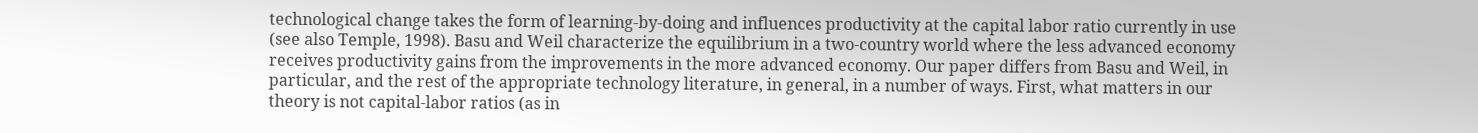technological change takes the form of learning-by-doing and influences productivity at the capital labor ratio currently in use (see also Temple, 1998). Basu and Weil characterize the equilibrium in a two-country world where the less advanced economy receives productivity gains from the improvements in the more advanced economy. Our paper differs from Basu and Weil, in particular, and the rest of the appropriate technology literature, in general, in a number of ways. First, what matters in our theory is not capital-labor ratios (as in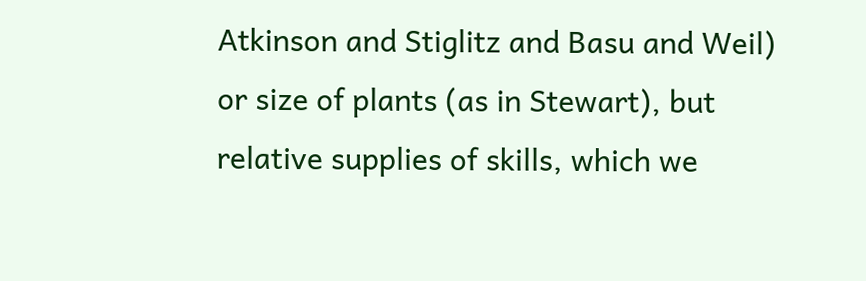Atkinson and Stiglitz and Basu and Weil) or size of plants (as in Stewart), but relative supplies of skills, which we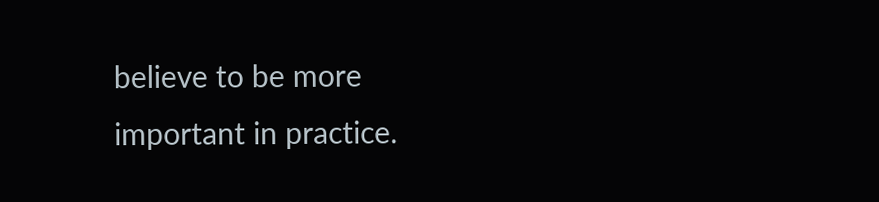believe to be more important in practice.